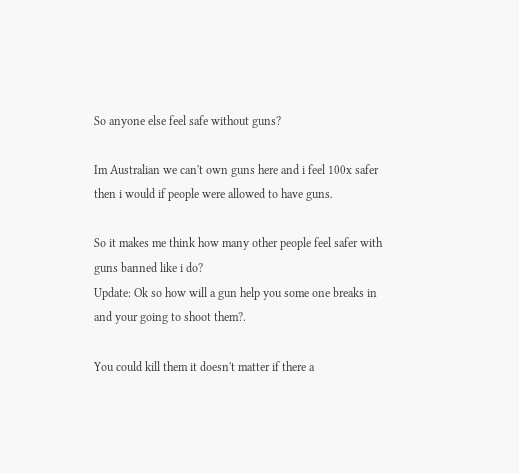So anyone else feel safe without guns?

Im Australian we can't own guns here and i feel 100x safer then i would if people were allowed to have guns.

So it makes me think how many other people feel safer with guns banned like i do?
Update: Ok so how will a gun help you some one breaks in and your going to shoot them?.

You could kill them it doesn't matter if there a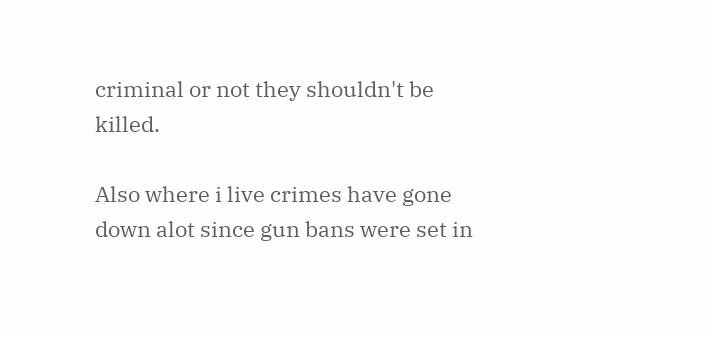criminal or not they shouldn't be killed.

Also where i live crimes have gone down alot since gun bans were set in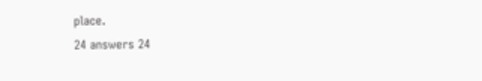place.
24 answers 24